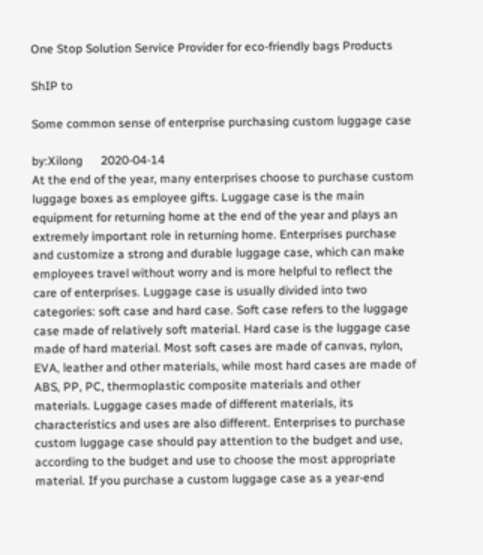One Stop Solution Service Provider for eco-friendly bags Products

ShIP to

Some common sense of enterprise purchasing custom luggage case

by:Xilong      2020-04-14
At the end of the year, many enterprises choose to purchase custom luggage boxes as employee gifts. Luggage case is the main equipment for returning home at the end of the year and plays an extremely important role in returning home. Enterprises purchase and customize a strong and durable luggage case, which can make employees travel without worry and is more helpful to reflect the care of enterprises. Luggage case is usually divided into two categories: soft case and hard case. Soft case refers to the luggage case made of relatively soft material. Hard case is the luggage case made of hard material. Most soft cases are made of canvas, nylon, EVA, leather and other materials, while most hard cases are made of ABS, PP, PC, thermoplastic composite materials and other materials. Luggage cases made of different materials, its characteristics and uses are also different. Enterprises to purchase custom luggage case should pay attention to the budget and use, according to the budget and use to choose the most appropriate material. If you purchase a custom luggage case as a year-end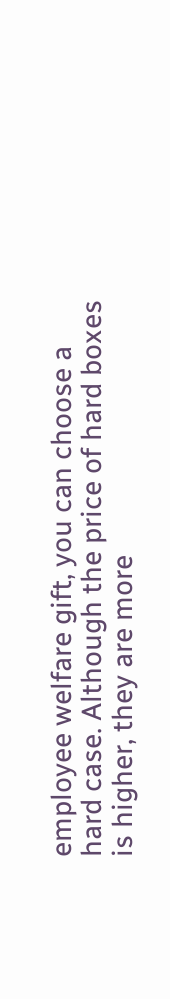employee welfare gift, you can choose a hard case. Although the price of hard boxes is higher, they are more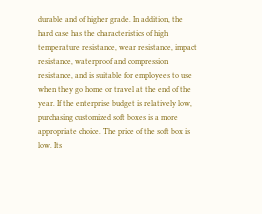durable and of higher grade. In addition, the hard case has the characteristics of high temperature resistance, wear resistance, impact resistance, waterproof and compression resistance, and is suitable for employees to use when they go home or travel at the end of the year. If the enterprise budget is relatively low, purchasing customized soft boxes is a more appropriate choice. The price of the soft box is low. Its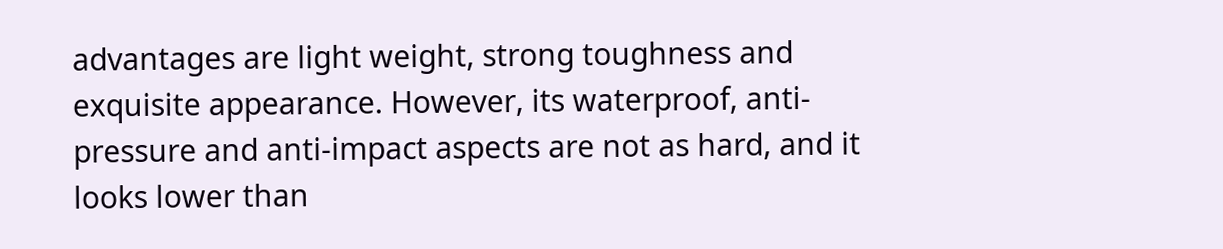advantages are light weight, strong toughness and exquisite appearance. However, its waterproof, anti-pressure and anti-impact aspects are not as hard, and it looks lower than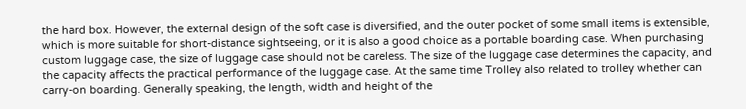the hard box. However, the external design of the soft case is diversified, and the outer pocket of some small items is extensible, which is more suitable for short-distance sightseeing, or it is also a good choice as a portable boarding case. When purchasing custom luggage case, the size of luggage case should not be careless. The size of the luggage case determines the capacity, and the capacity affects the practical performance of the luggage case. At the same time Trolley also related to trolley whether can carry-on boarding. Generally speaking, the length, width and height of the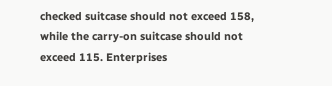checked suitcase should not exceed 158, while the carry-on suitcase should not exceed 115. Enterprises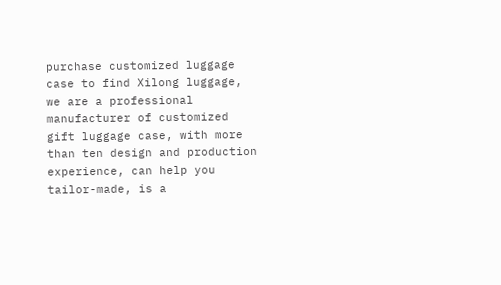purchase customized luggage case to find Xilong luggage, we are a professional manufacturer of customized gift luggage case, with more than ten design and production experience, can help you tailor-made, is a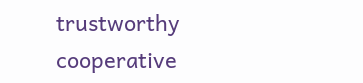trustworthy cooperative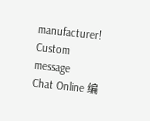manufacturer!
Custom message
Chat Online 编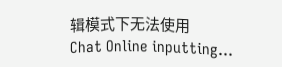辑模式下无法使用
Chat Online inputting...